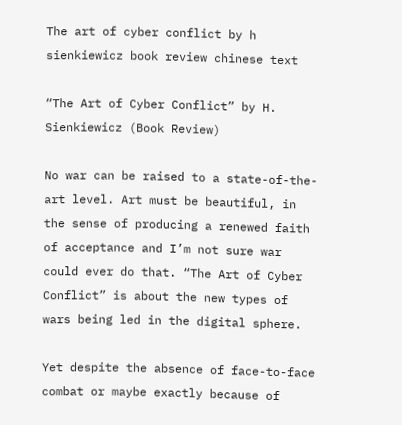The art of cyber conflict by h sienkiewicz book review chinese text

“The Art of Cyber Conflict” by H. Sienkiewicz (Book Review)

No war can be raised to a state-of-the-art level. Art must be beautiful, in the sense of producing a renewed faith of acceptance and I’m not sure war could ever do that. “The Art of Cyber Conflict” is about the new types of wars being led in the digital sphere.

Yet despite the absence of face-to-face combat or maybe exactly because of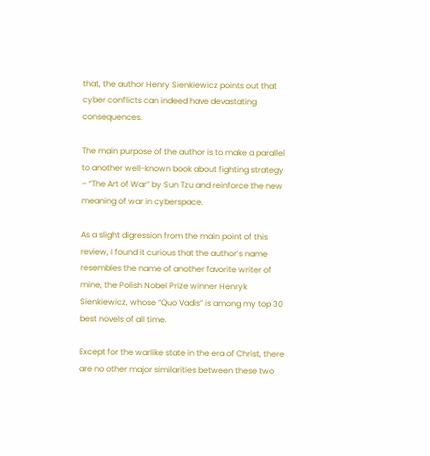that, the author Henry Sienkiewicz points out that cyber conflicts can indeed have devastating consequences.

The main purpose of the author is to make a parallel to another well-known book about fighting strategy – “The Art of War” by Sun Tzu and reinforce the new meaning of war in cyberspace.

As a slight digression from the main point of this review, I found it curious that the author’s name resembles the name of another favorite writer of mine, the Polish Nobel Prize winner Henryk Sienkiewicz, whose “Quo Vadis” is among my top 30 best novels of all time.

Except for the warlike state in the era of Christ, there are no other major similarities between these two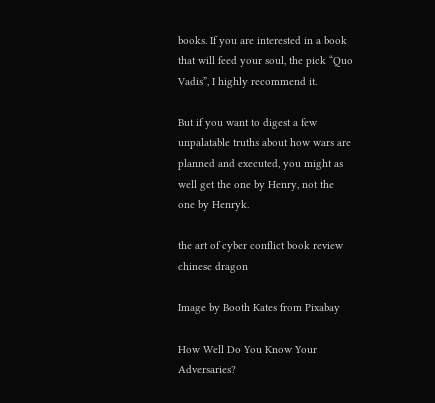books. If you are interested in a book that will feed your soul, the pick “Quo Vadis”, I highly recommend it.

But if you want to digest a few unpalatable truths about how wars are planned and executed, you might as well get the one by Henry, not the one by Henryk.

the art of cyber conflict book review chinese dragon

Image by Booth Kates from Pixabay

How Well Do You Know Your Adversaries?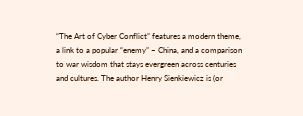“The Art of Cyber Conflict” features a modern theme, a link to a popular “enemy” – China, and a comparison to war wisdom that stays evergreen across centuries and cultures. The author Henry Sienkiewicz is (or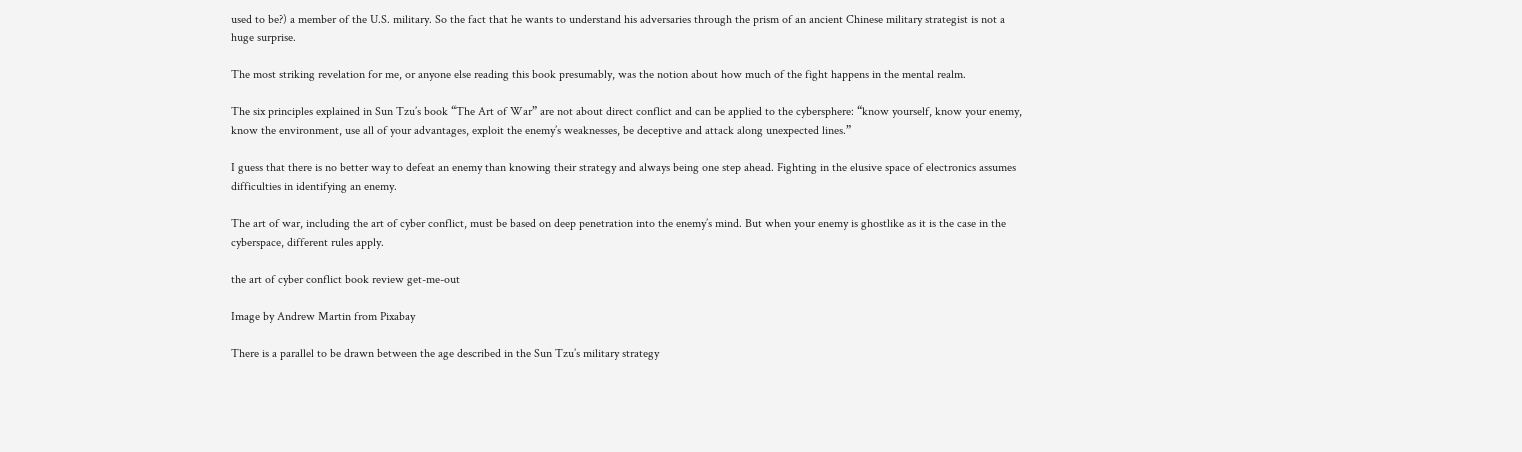used to be?) a member of the U.S. military. So the fact that he wants to understand his adversaries through the prism of an ancient Chinese military strategist is not a huge surprise.

The most striking revelation for me, or anyone else reading this book presumably, was the notion about how much of the fight happens in the mental realm.

The six principles explained in Sun Tzu’s book “The Art of War” are not about direct conflict and can be applied to the cybersphere: “know yourself, know your enemy, know the environment, use all of your advantages, exploit the enemy’s weaknesses, be deceptive and attack along unexpected lines.”

I guess that there is no better way to defeat an enemy than knowing their strategy and always being one step ahead. Fighting in the elusive space of electronics assumes difficulties in identifying an enemy.

The art of war, including the art of cyber conflict, must be based on deep penetration into the enemy’s mind. But when your enemy is ghostlike as it is the case in the cyberspace, different rules apply.

the art of cyber conflict book review get-me-out

Image by Andrew Martin from Pixabay

There is a parallel to be drawn between the age described in the Sun Tzu’s military strategy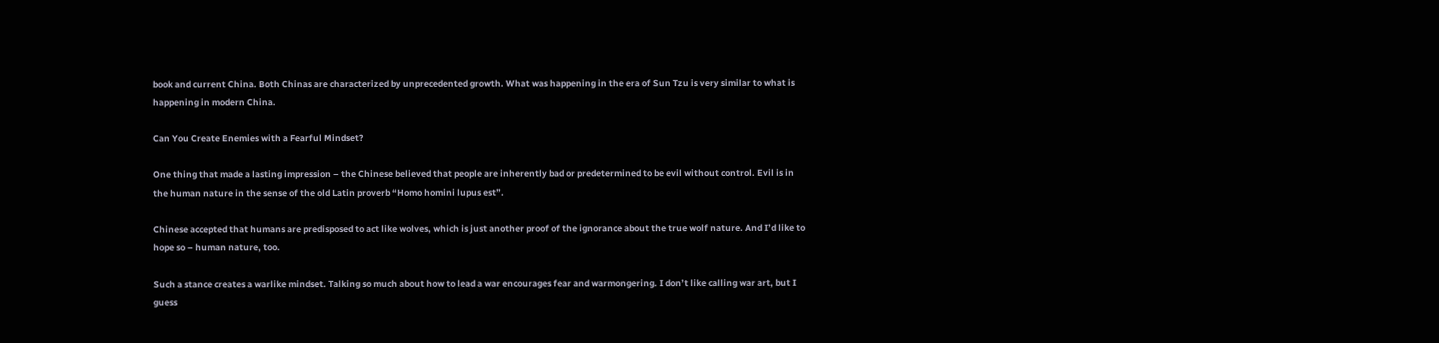book and current China. Both Chinas are characterized by unprecedented growth. What was happening in the era of Sun Tzu is very similar to what is happening in modern China.

Can You Create Enemies with a Fearful Mindset?

One thing that made a lasting impression – the Chinese believed that people are inherently bad or predetermined to be evil without control. Evil is in the human nature in the sense of the old Latin proverb “Homo homini lupus est”.

Chinese accepted that humans are predisposed to act like wolves, which is just another proof of the ignorance about the true wolf nature. And I’d like to hope so – human nature, too.

Such a stance creates a warlike mindset. Talking so much about how to lead a war encourages fear and warmongering. I don’t like calling war art, but I guess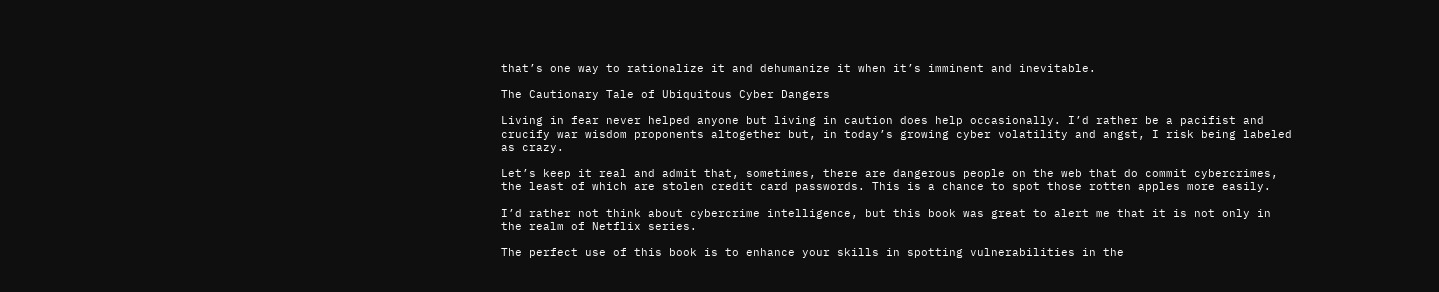that’s one way to rationalize it and dehumanize it when it’s imminent and inevitable.

The Cautionary Tale of Ubiquitous Cyber Dangers

Living in fear never helped anyone but living in caution does help occasionally. I’d rather be a pacifist and crucify war wisdom proponents altogether but, in today’s growing cyber volatility and angst, I risk being labeled as crazy.

Let’s keep it real and admit that, sometimes, there are dangerous people on the web that do commit cybercrimes, the least of which are stolen credit card passwords. This is a chance to spot those rotten apples more easily.

I’d rather not think about cybercrime intelligence, but this book was great to alert me that it is not only in the realm of Netflix series.

The perfect use of this book is to enhance your skills in spotting vulnerabilities in the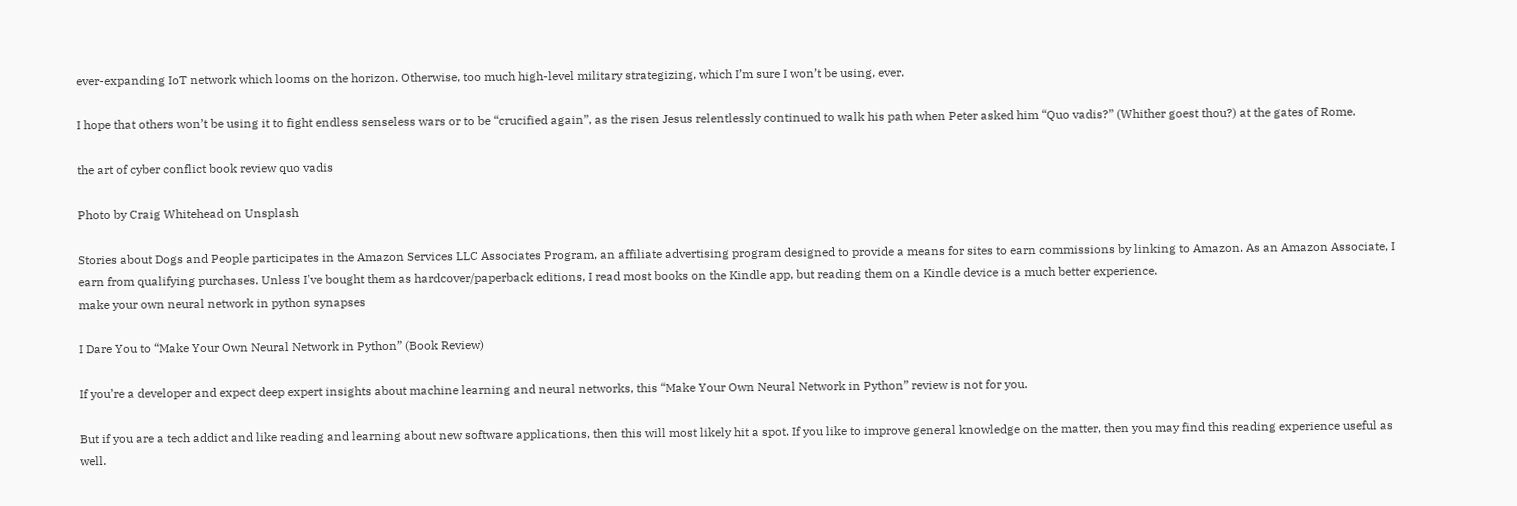ever-expanding IoT network which looms on the horizon. Otherwise, too much high-level military strategizing, which I’m sure I won’t be using, ever.

I hope that others won’t be using it to fight endless senseless wars or to be “crucified again”, as the risen Jesus relentlessly continued to walk his path when Peter asked him “Quo vadis?” (Whither goest thou?) at the gates of Rome.

the art of cyber conflict book review quo vadis

Photo by Craig Whitehead on Unsplash

Stories about Dogs and People participates in the Amazon Services LLC Associates Program, an affiliate advertising program designed to provide a means for sites to earn commissions by linking to Amazon. As an Amazon Associate, I earn from qualifying purchases. Unless I've bought them as hardcover/paperback editions, I read most books on the Kindle app, but reading them on a Kindle device is a much better experience.
make your own neural network in python synapses

I Dare You to “Make Your Own Neural Network in Python” (Book Review)

If you’re a developer and expect deep expert insights about machine learning and neural networks, this “Make Your Own Neural Network in Python” review is not for you.

But if you are a tech addict and like reading and learning about new software applications, then this will most likely hit a spot. If you like to improve general knowledge on the matter, then you may find this reading experience useful as well.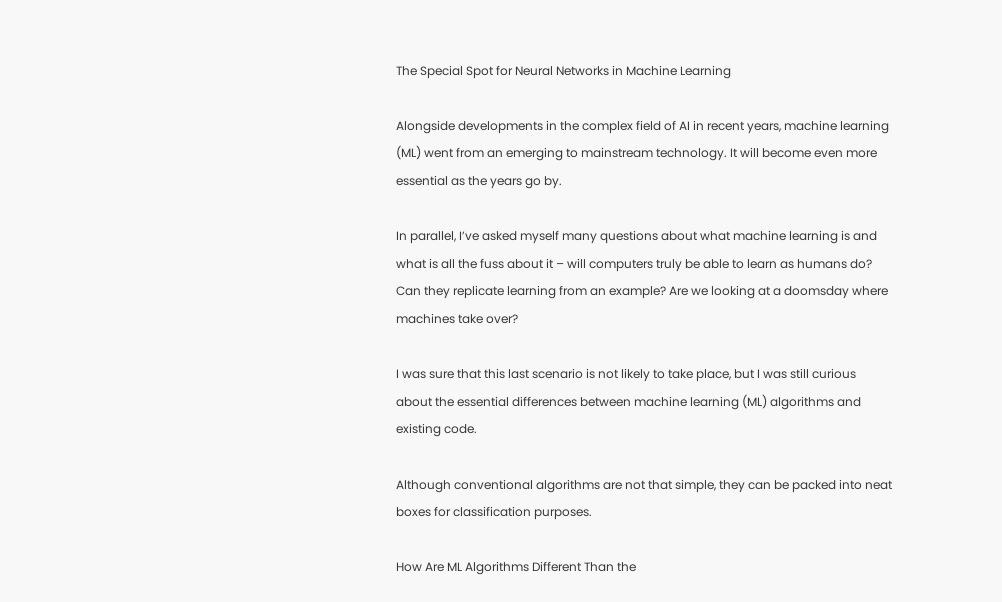The Special Spot for Neural Networks in Machine Learning

Alongside developments in the complex field of AI in recent years, machine learning (ML) went from an emerging to mainstream technology. It will become even more essential as the years go by.

In parallel, I’ve asked myself many questions about what machine learning is and what is all the fuss about it – will computers truly be able to learn as humans do? Can they replicate learning from an example? Are we looking at a doomsday where machines take over?

I was sure that this last scenario is not likely to take place, but I was still curious about the essential differences between machine learning (ML) algorithms and existing code.

Although conventional algorithms are not that simple, they can be packed into neat boxes for classification purposes.

How Are ML Algorithms Different Than the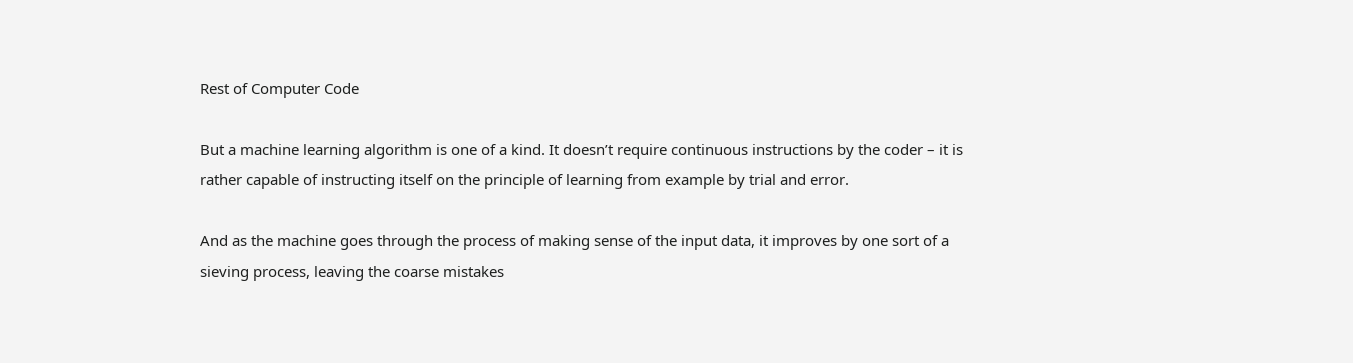Rest of Computer Code

But a machine learning algorithm is one of a kind. It doesn’t require continuous instructions by the coder – it is rather capable of instructing itself on the principle of learning from example by trial and error.

And as the machine goes through the process of making sense of the input data, it improves by one sort of a sieving process, leaving the coarse mistakes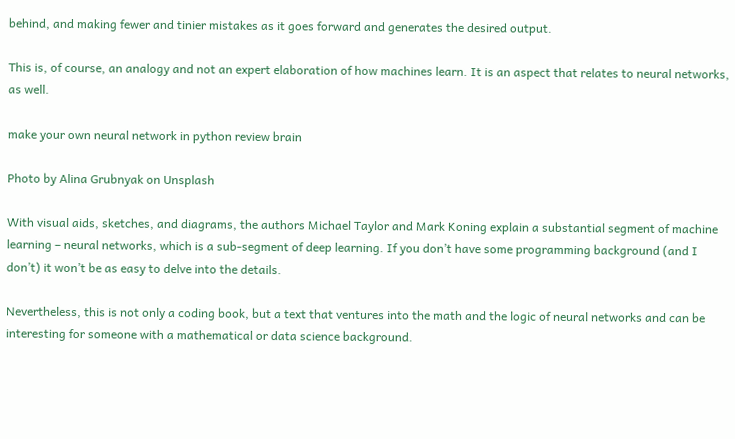behind, and making fewer and tinier mistakes as it goes forward and generates the desired output.

This is, of course, an analogy and not an expert elaboration of how machines learn. It is an aspect that relates to neural networks, as well.

make your own neural network in python review brain

Photo by Alina Grubnyak on Unsplash

With visual aids, sketches, and diagrams, the authors Michael Taylor and Mark Koning explain a substantial segment of machine learning – neural networks, which is a sub-segment of deep learning. If you don’t have some programming background (and I don’t) it won’t be as easy to delve into the details.

Nevertheless, this is not only a coding book, but a text that ventures into the math and the logic of neural networks and can be interesting for someone with a mathematical or data science background.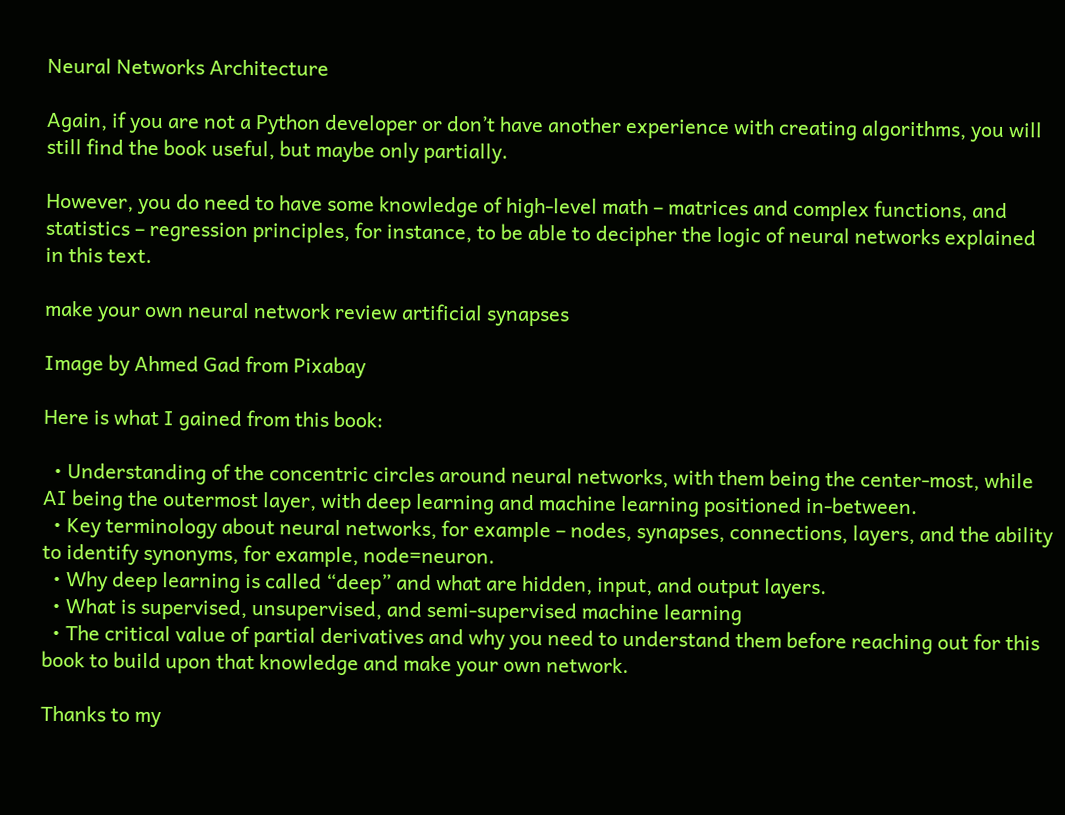Neural Networks Architecture

Again, if you are not a Python developer or don’t have another experience with creating algorithms, you will still find the book useful, but maybe only partially.

However, you do need to have some knowledge of high-level math – matrices and complex functions, and statistics – regression principles, for instance, to be able to decipher the logic of neural networks explained in this text.

make your own neural network review artificial synapses

Image by Ahmed Gad from Pixabay

Here is what I gained from this book:

  • Understanding of the concentric circles around neural networks, with them being the center-most, while AI being the outermost layer, with deep learning and machine learning positioned in-between.
  • Key terminology about neural networks, for example – nodes, synapses, connections, layers, and the ability to identify synonyms, for example, node=neuron.
  • Why deep learning is called “deep” and what are hidden, input, and output layers.
  • What is supervised, unsupervised, and semi-supervised machine learning
  • The critical value of partial derivatives and why you need to understand them before reaching out for this book to build upon that knowledge and make your own network.

Thanks to my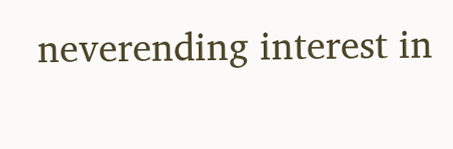neverending interest in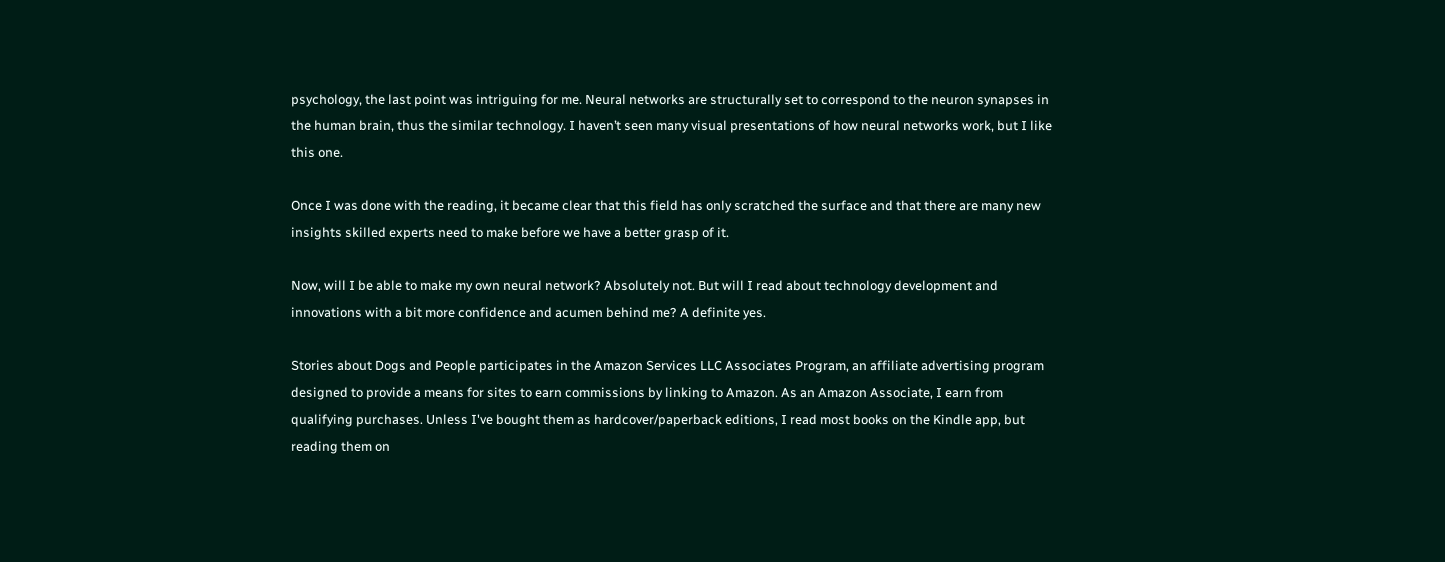psychology, the last point was intriguing for me. Neural networks are structurally set to correspond to the neuron synapses in the human brain, thus the similar technology. I haven’t seen many visual presentations of how neural networks work, but I like this one.

Once I was done with the reading, it became clear that this field has only scratched the surface and that there are many new insights skilled experts need to make before we have a better grasp of it.

Now, will I be able to make my own neural network? Absolutely not. But will I read about technology development and innovations with a bit more confidence and acumen behind me? A definite yes.

Stories about Dogs and People participates in the Amazon Services LLC Associates Program, an affiliate advertising program designed to provide a means for sites to earn commissions by linking to Amazon. As an Amazon Associate, I earn from qualifying purchases. Unless I've bought them as hardcover/paperback editions, I read most books on the Kindle app, but reading them on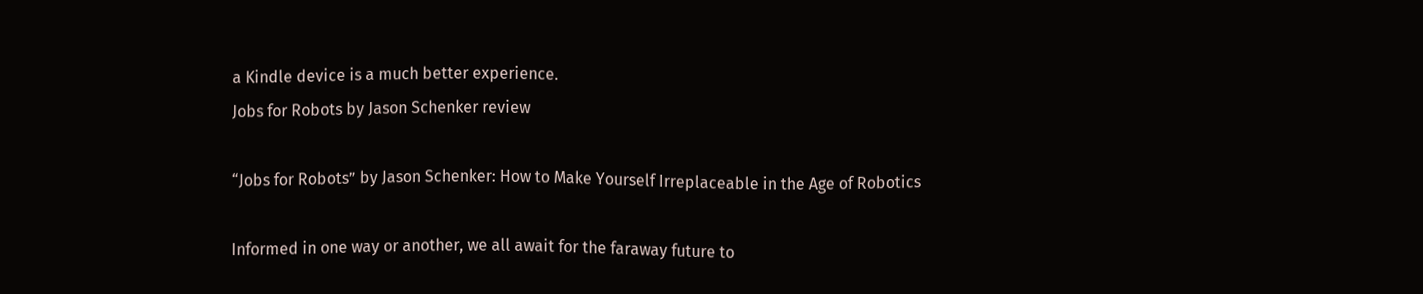a Kindle device is a much better experience.
Jobs for Robots by Jason Schenker review

“Jobs for Robots” by Jason Schenker: How to Make Yourself Irreplaceable in the Age of Robotics

Informed in one way or another, we all await for the faraway future to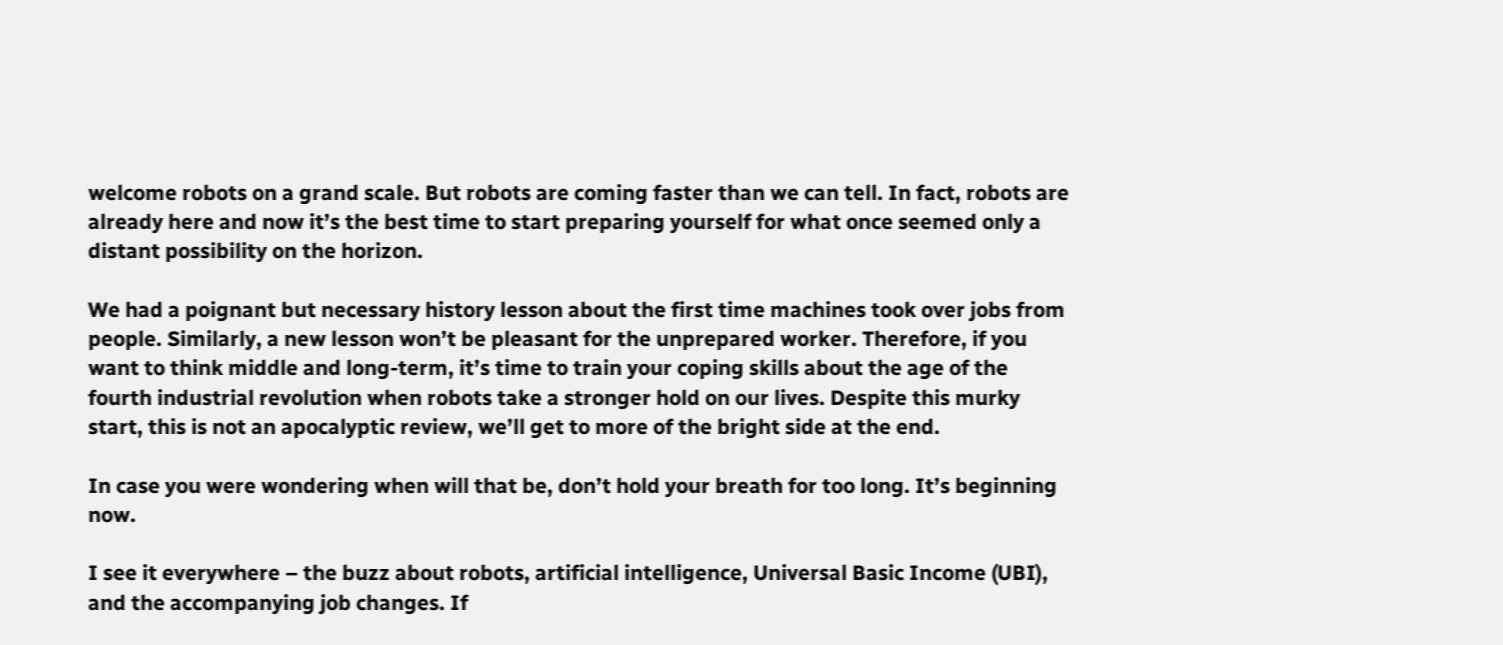welcome robots on a grand scale. But robots are coming faster than we can tell. In fact, robots are already here and now it’s the best time to start preparing yourself for what once seemed only a distant possibility on the horizon.

We had a poignant but necessary history lesson about the first time machines took over jobs from people. Similarly, a new lesson won’t be pleasant for the unprepared worker. Therefore, if you want to think middle and long-term, it’s time to train your coping skills about the age of the fourth industrial revolution when robots take a stronger hold on our lives. Despite this murky start, this is not an apocalyptic review, we’ll get to more of the bright side at the end.

In case you were wondering when will that be, don’t hold your breath for too long. It’s beginning now.

I see it everywhere – the buzz about robots, artificial intelligence, Universal Basic Income (UBI), and the accompanying job changes. If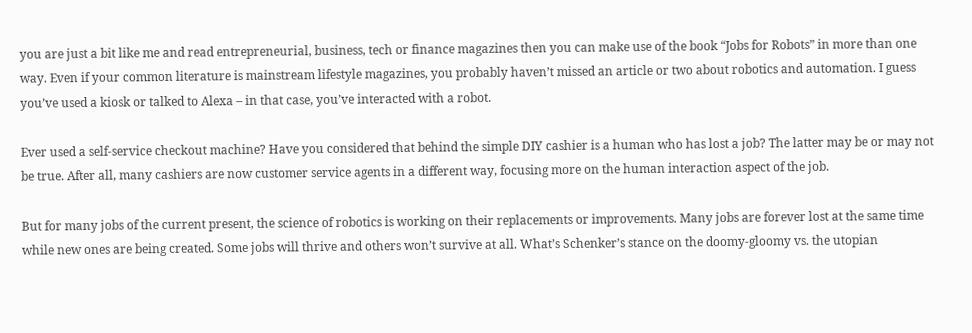you are just a bit like me and read entrepreneurial, business, tech or finance magazines then you can make use of the book “Jobs for Robots” in more than one way. Even if your common literature is mainstream lifestyle magazines, you probably haven’t missed an article or two about robotics and automation. I guess you’ve used a kiosk or talked to Alexa – in that case, you’ve interacted with a robot.

Ever used a self-service checkout machine? Have you considered that behind the simple DIY cashier is a human who has lost a job? The latter may be or may not be true. After all, many cashiers are now customer service agents in a different way, focusing more on the human interaction aspect of the job.

But for many jobs of the current present, the science of robotics is working on their replacements or improvements. Many jobs are forever lost at the same time while new ones are being created. Some jobs will thrive and others won’t survive at all. What’s Schenker’s stance on the doomy-gloomy vs. the utopian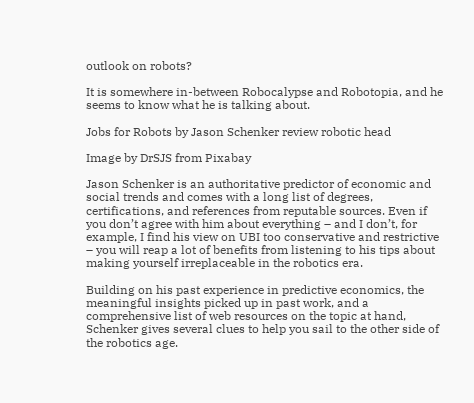outlook on robots?

It is somewhere in-between Robocalypse and Robotopia, and he seems to know what he is talking about.

Jobs for Robots by Jason Schenker review robotic head

Image by DrSJS from Pixabay

Jason Schenker is an authoritative predictor of economic and social trends and comes with a long list of degrees, certifications, and references from reputable sources. Even if you don’t agree with him about everything – and I don’t, for example, I find his view on UBI too conservative and restrictive – you will reap a lot of benefits from listening to his tips about making yourself irreplaceable in the robotics era.

Building on his past experience in predictive economics, the meaningful insights picked up in past work, and a comprehensive list of web resources on the topic at hand, Schenker gives several clues to help you sail to the other side of the robotics age.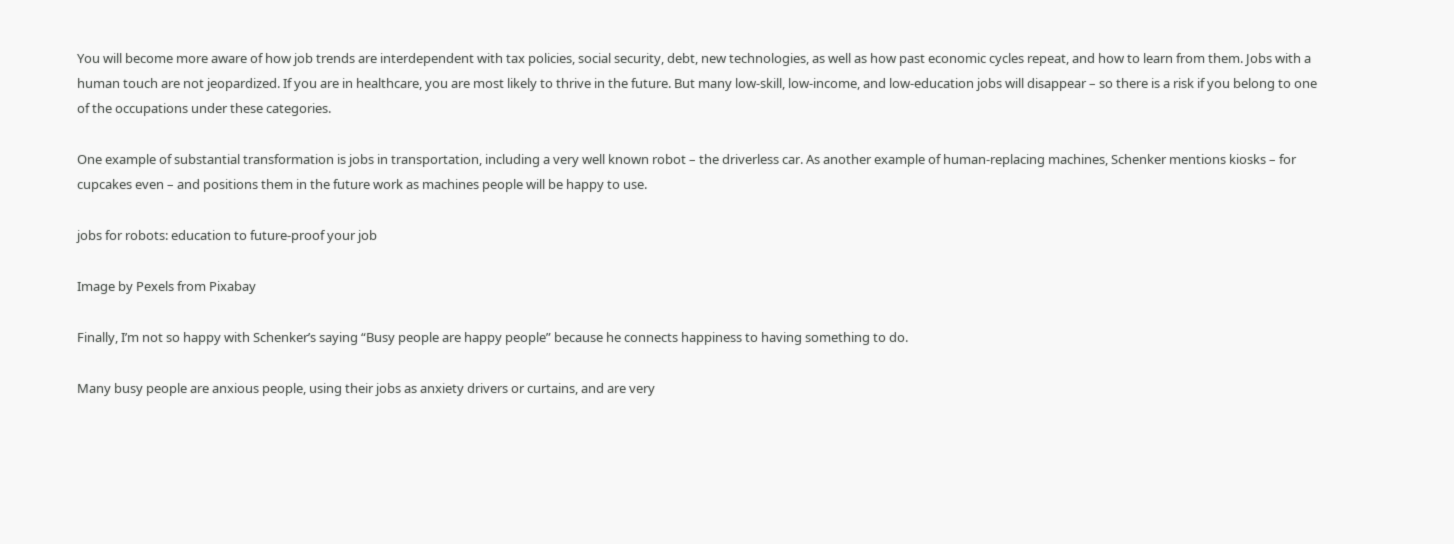You will become more aware of how job trends are interdependent with tax policies, social security, debt, new technologies, as well as how past economic cycles repeat, and how to learn from them. Jobs with a human touch are not jeopardized. If you are in healthcare, you are most likely to thrive in the future. But many low-skill, low-income, and low-education jobs will disappear – so there is a risk if you belong to one of the occupations under these categories.

One example of substantial transformation is jobs in transportation, including a very well known robot – the driverless car. As another example of human-replacing machines, Schenker mentions kiosks – for cupcakes even – and positions them in the future work as machines people will be happy to use.

jobs for robots: education to future-proof your job

Image by Pexels from Pixabay

Finally, I’m not so happy with Schenker’s saying “Busy people are happy people” because he connects happiness to having something to do.

Many busy people are anxious people, using their jobs as anxiety drivers or curtains, and are very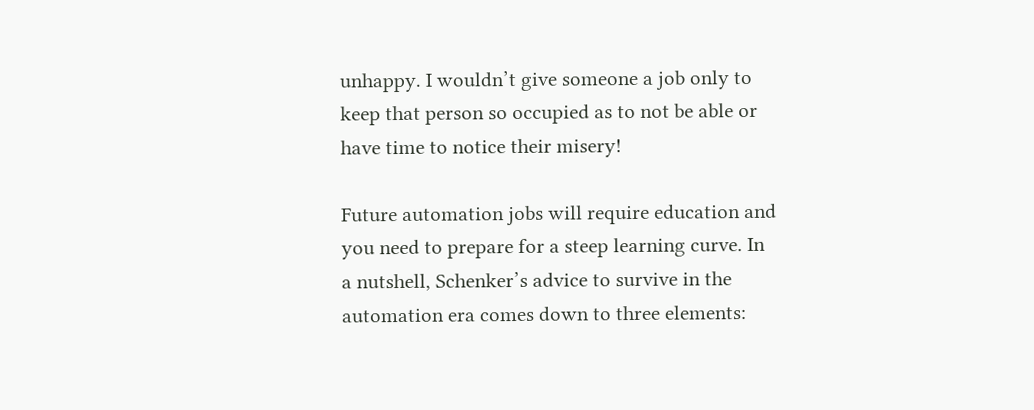unhappy. I wouldn’t give someone a job only to keep that person so occupied as to not be able or have time to notice their misery!

Future automation jobs will require education and you need to prepare for a steep learning curve. In a nutshell, Schenker’s advice to survive in the automation era comes down to three elements: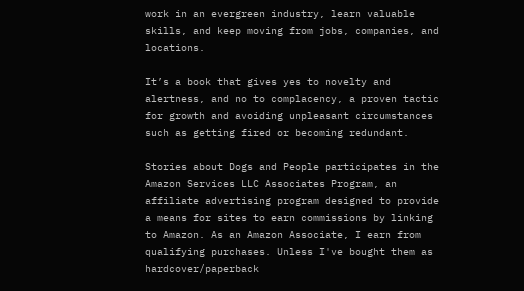work in an evergreen industry, learn valuable skills, and keep moving from jobs, companies, and locations.

It’s a book that gives yes to novelty and alertness, and no to complacency, a proven tactic for growth and avoiding unpleasant circumstances such as getting fired or becoming redundant.

Stories about Dogs and People participates in the Amazon Services LLC Associates Program, an affiliate advertising program designed to provide a means for sites to earn commissions by linking to Amazon. As an Amazon Associate, I earn from qualifying purchases. Unless I've bought them as hardcover/paperback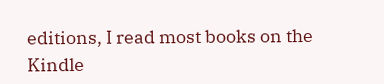editions, I read most books on the Kindle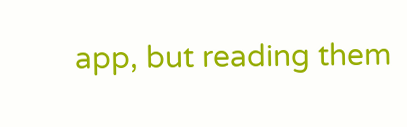app, but reading them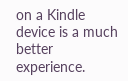on a Kindle device is a much better experience.